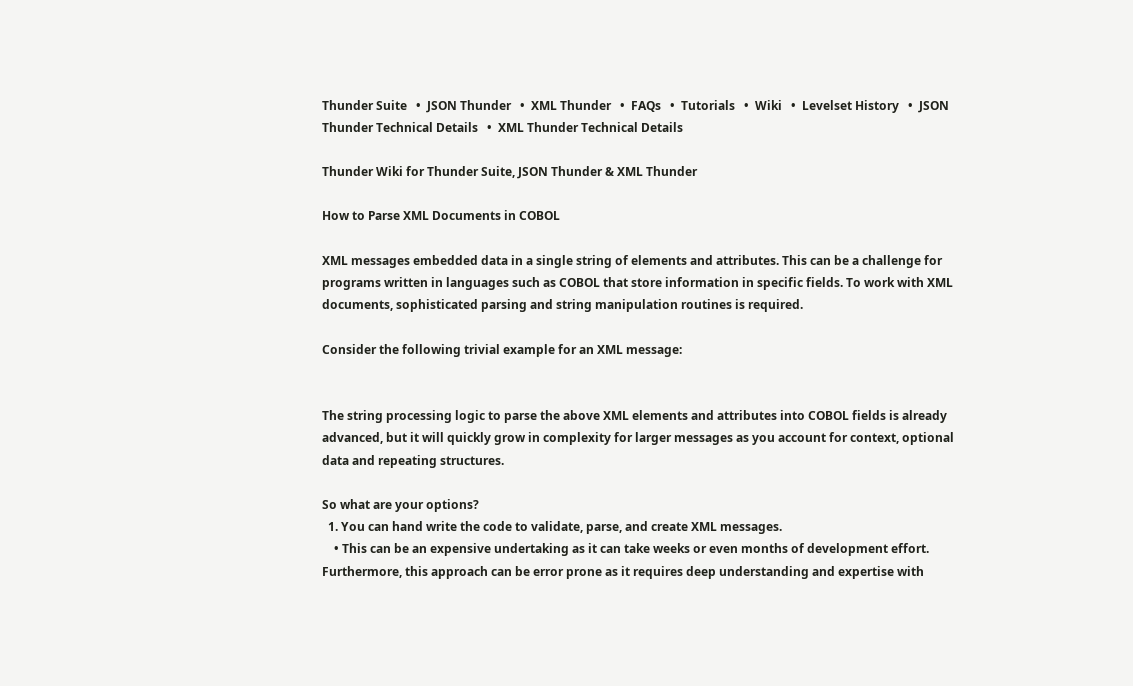Thunder Suite   •  JSON Thunder   •  XML Thunder   •  FAQs   •  Tutorials   •  Wiki   •  Levelset History   •  JSON Thunder Technical Details   •  XML Thunder Technical Details

Thunder Wiki for Thunder Suite, JSON Thunder & XML Thunder

How to Parse XML Documents in COBOL

XML messages embedded data in a single string of elements and attributes. This can be a challenge for programs written in languages such as COBOL that store information in specific fields. To work with XML documents, sophisticated parsing and string manipulation routines is required.

Consider the following trivial example for an XML message:


The string processing logic to parse the above XML elements and attributes into COBOL fields is already advanced, but it will quickly grow in complexity for larger messages as you account for context, optional data and repeating structures.

So what are your options?
  1. You can hand write the code to validate, parse, and create XML messages.
    • This can be an expensive undertaking as it can take weeks or even months of development effort. Furthermore, this approach can be error prone as it requires deep understanding and expertise with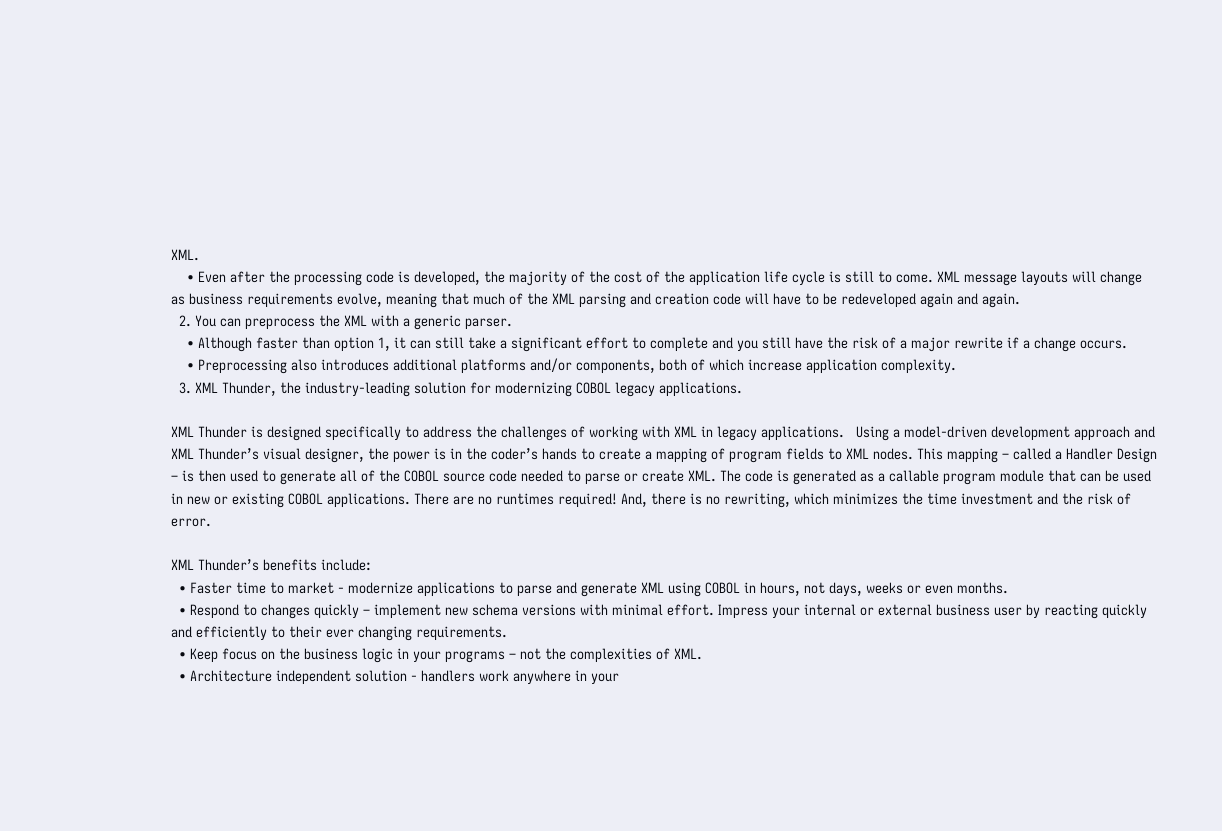XML.
    • Even after the processing code is developed, the majority of the cost of the application life cycle is still to come. XML message layouts will change as business requirements evolve, meaning that much of the XML parsing and creation code will have to be redeveloped again and again.
  2. You can preprocess the XML with a generic parser.
    • Although faster than option 1, it can still take a significant effort to complete and you still have the risk of a major rewrite if a change occurs.
    • Preprocessing also introduces additional platforms and/or components, both of which increase application complexity.
  3. XML Thunder, the industry-leading solution for modernizing COBOL legacy applications.

XML Thunder is designed specifically to address the challenges of working with XML in legacy applications.   Using a model-driven development approach and XML Thunder’s visual designer, the power is in the coder’s hands to create a mapping of program fields to XML nodes. This mapping – called a Handler Design – is then used to generate all of the COBOL source code needed to parse or create XML. The code is generated as a callable program module that can be used in new or existing COBOL applications. There are no runtimes required! And, there is no rewriting, which minimizes the time investment and the risk of error.

XML Thunder’s benefits include:
  • Faster time to market - modernize applications to parse and generate XML using COBOL in hours, not days, weeks or even months.
  • Respond to changes quickly – implement new schema versions with minimal effort. Impress your internal or external business user by reacting quickly and efficiently to their ever changing requirements.
  • Keep focus on the business logic in your programs – not the complexities of XML.
  • Architecture independent solution - handlers work anywhere in your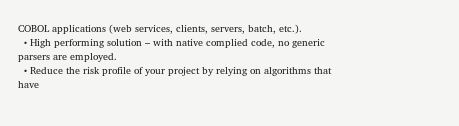COBOL applications (web services, clients, servers, batch, etc.).
  • High performing solution – with native complied code, no generic parsers are employed.
  • Reduce the risk profile of your project by relying on algorithms that have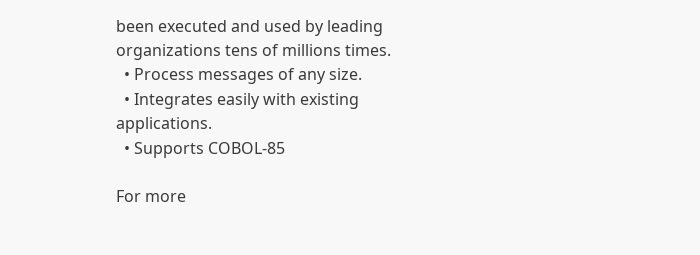been executed and used by leading organizations tens of millions times.
  • Process messages of any size.
  • Integrates easily with existing applications.
  • Supports COBOL-85

For more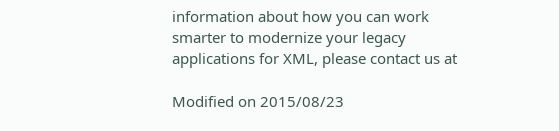information about how you can work smarter to modernize your legacy applications for XML, please contact us at

Modified on 2015/08/23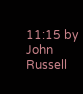11:15 by John Russell